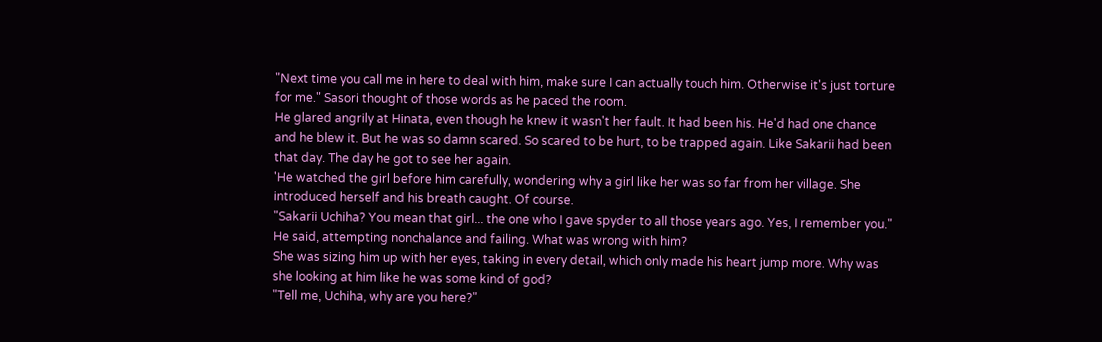"Next time you call me in here to deal with him, make sure I can actually touch him. Otherwise it's just torture for me." Sasori thought of those words as he paced the room.
He glared angrily at Hinata, even though he knew it wasn't her fault. It had been his. He'd had one chance and he blew it. But he was so damn scared. So scared to be hurt, to be trapped again. Like Sakarii had been that day. The day he got to see her again.
'He watched the girl before him carefully, wondering why a girl like her was so far from her village. She introduced herself and his breath caught. Of course.
"Sakarii Uchiha? You mean that girl... the one who I gave spyder to all those years ago. Yes, I remember you." He said, attempting nonchalance and failing. What was wrong with him?
She was sizing him up with her eyes, taking in every detail, which only made his heart jump more. Why was she looking at him like he was some kind of god?
"Tell me, Uchiha, why are you here?"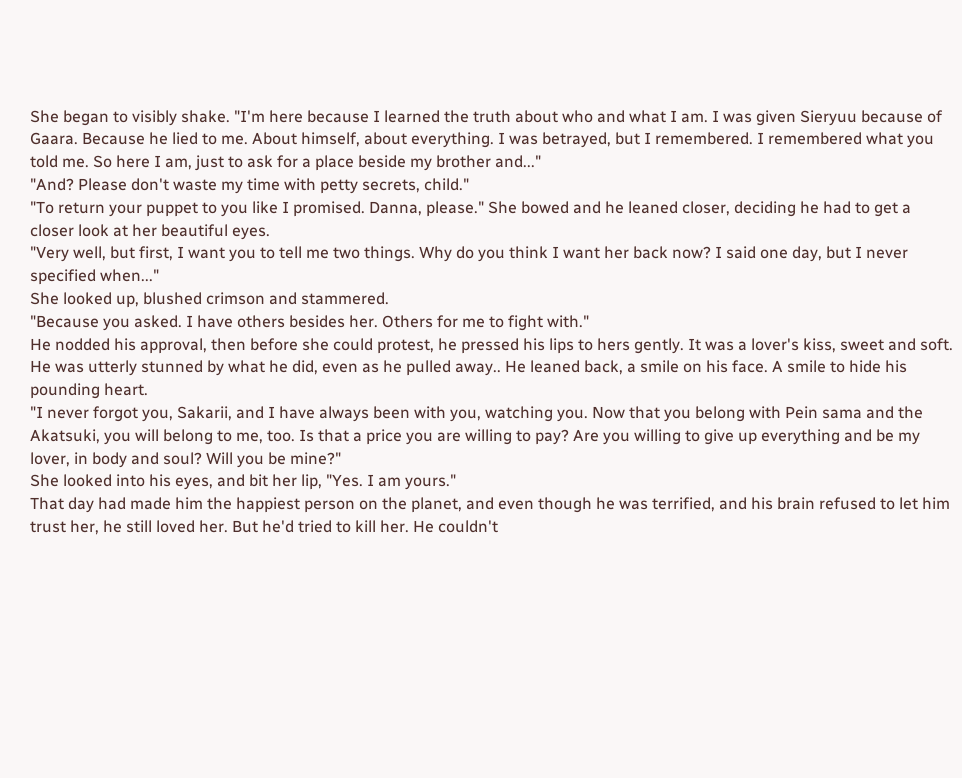She began to visibly shake. "I'm here because I learned the truth about who and what I am. I was given Sieryuu because of Gaara. Because he lied to me. About himself, about everything. I was betrayed, but I remembered. I remembered what you told me. So here I am, just to ask for a place beside my brother and..."
"And? Please don't waste my time with petty secrets, child."
"To return your puppet to you like I promised. Danna, please." She bowed and he leaned closer, deciding he had to get a closer look at her beautiful eyes.
"Very well, but first, I want you to tell me two things. Why do you think I want her back now? I said one day, but I never specified when..."
She looked up, blushed crimson and stammered.
"Because you asked. I have others besides her. Others for me to fight with."
He nodded his approval, then before she could protest, he pressed his lips to hers gently. It was a lover's kiss, sweet and soft. He was utterly stunned by what he did, even as he pulled away.. He leaned back, a smile on his face. A smile to hide his pounding heart.
"I never forgot you, Sakarii, and I have always been with you, watching you. Now that you belong with Pein sama and the Akatsuki, you will belong to me, too. Is that a price you are willing to pay? Are you willing to give up everything and be my lover, in body and soul? Will you be mine?"
She looked into his eyes, and bit her lip, "Yes. I am yours."
That day had made him the happiest person on the planet, and even though he was terrified, and his brain refused to let him trust her, he still loved her. But he'd tried to kill her. He couldn't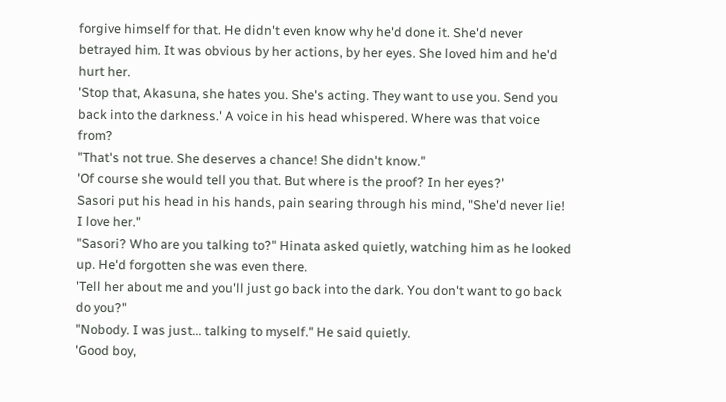forgive himself for that. He didn't even know why he'd done it. She'd never betrayed him. It was obvious by her actions, by her eyes. She loved him and he'd hurt her.
'Stop that, Akasuna, she hates you. She's acting. They want to use you. Send you back into the darkness.' A voice in his head whispered. Where was that voice from?
"That's not true. She deserves a chance! She didn't know."
'Of course she would tell you that. But where is the proof? In her eyes?'
Sasori put his head in his hands, pain searing through his mind, "She'd never lie! I love her."
"Sasori? Who are you talking to?" Hinata asked quietly, watching him as he looked up. He'd forgotten she was even there.
'Tell her about me and you'll just go back into the dark. You don't want to go back do you?"
"Nobody. I was just... talking to myself." He said quietly.
'Good boy,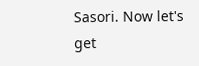Sasori. Now let's get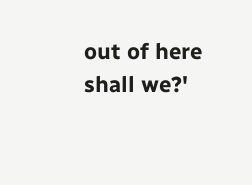out of here shall we?'